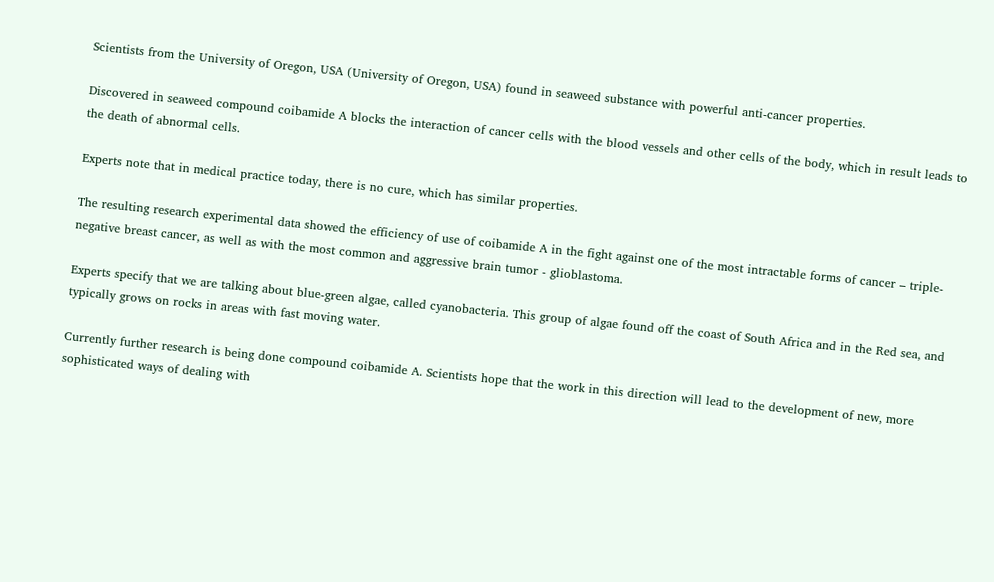Scientists from the University of Oregon, USA (University of Oregon, USA) found in seaweed substance with powerful anti-cancer properties.

Discovered in seaweed compound coibamide A blocks the interaction of cancer cells with the blood vessels and other cells of the body, which in result leads to the death of abnormal cells.

Experts note that in medical practice today, there is no cure, which has similar properties.

The resulting research experimental data showed the efficiency of use of coibamide A in the fight against one of the most intractable forms of cancer – triple-negative breast cancer, as well as with the most common and aggressive brain tumor - glioblastoma.

Experts specify that we are talking about blue-green algae, called cyanobacteria. This group of algae found off the coast of South Africa and in the Red sea, and typically grows on rocks in areas with fast moving water.

Currently further research is being done compound coibamide A. Scientists hope that the work in this direction will lead to the development of new, more sophisticated ways of dealing with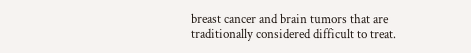breast cancer and brain tumors that are traditionally considered difficult to treat.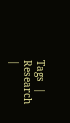Tags  |  Research  |